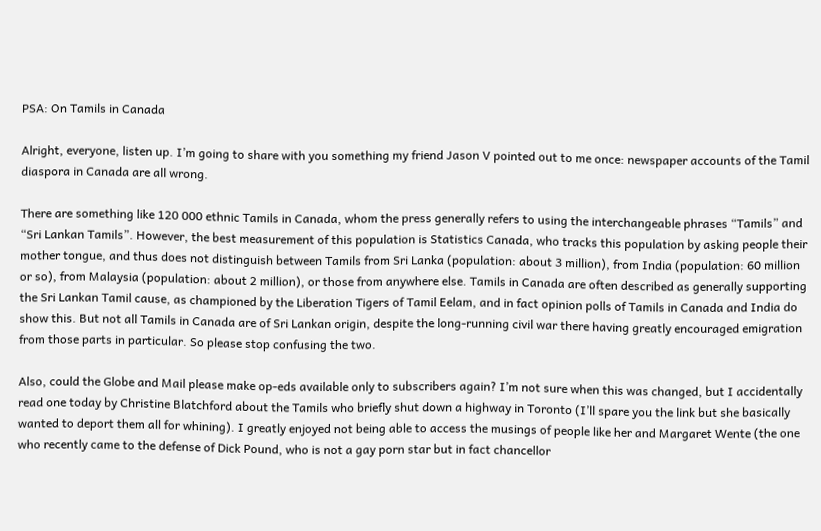PSA: On Tamils in Canada

Alright, everyone, listen up. I’m going to share with you something my friend Jason V pointed out to me once: newspaper accounts of the Tamil diaspora in Canada are all wrong.

There are something like 120 000 ethnic Tamils in Canada, whom the press generally refers to using the interchangeable phrases “Tamils” and “Sri Lankan Tamils”. However, the best measurement of this population is Statistics Canada, who tracks this population by asking people their mother tongue, and thus does not distinguish between Tamils from Sri Lanka (population: about 3 million), from India (population: 60 million or so), from Malaysia (population: about 2 million), or those from anywhere else. Tamils in Canada are often described as generally supporting the Sri Lankan Tamil cause, as championed by the Liberation Tigers of Tamil Eelam, and in fact opinion polls of Tamils in Canada and India do show this. But not all Tamils in Canada are of Sri Lankan origin, despite the long-running civil war there having greatly encouraged emigration from those parts in particular. So please stop confusing the two.

Also, could the Globe and Mail please make op-eds available only to subscribers again? I’m not sure when this was changed, but I accidentally read one today by Christine Blatchford about the Tamils who briefly shut down a highway in Toronto (I’ll spare you the link but she basically wanted to deport them all for whining). I greatly enjoyed not being able to access the musings of people like her and Margaret Wente (the one who recently came to the defense of Dick Pound, who is not a gay porn star but in fact chancellor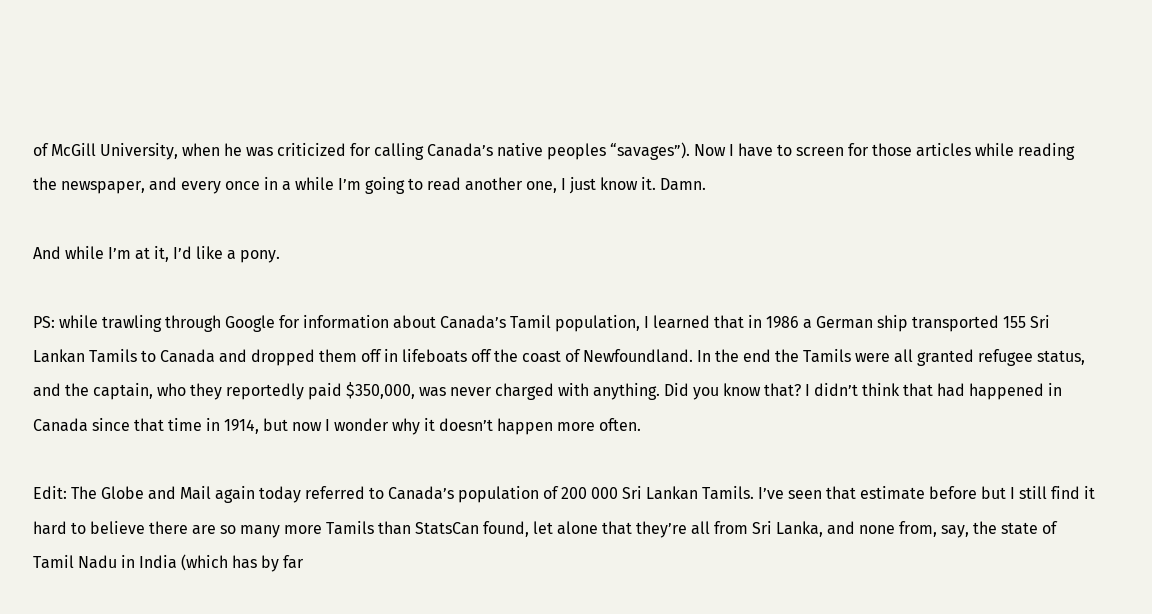of McGill University, when he was criticized for calling Canada’s native peoples “savages”). Now I have to screen for those articles while reading the newspaper, and every once in a while I’m going to read another one, I just know it. Damn.

And while I’m at it, I’d like a pony.

PS: while trawling through Google for information about Canada’s Tamil population, I learned that in 1986 a German ship transported 155 Sri Lankan Tamils to Canada and dropped them off in lifeboats off the coast of Newfoundland. In the end the Tamils were all granted refugee status, and the captain, who they reportedly paid $350,000, was never charged with anything. Did you know that? I didn’t think that had happened in Canada since that time in 1914, but now I wonder why it doesn’t happen more often.

Edit: The Globe and Mail again today referred to Canada’s population of 200 000 Sri Lankan Tamils. I’ve seen that estimate before but I still find it hard to believe there are so many more Tamils than StatsCan found, let alone that they’re all from Sri Lanka, and none from, say, the state of Tamil Nadu in India (which has by far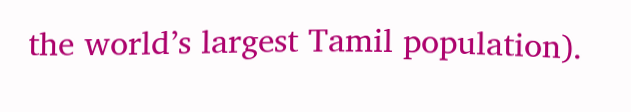the world’s largest Tamil population).